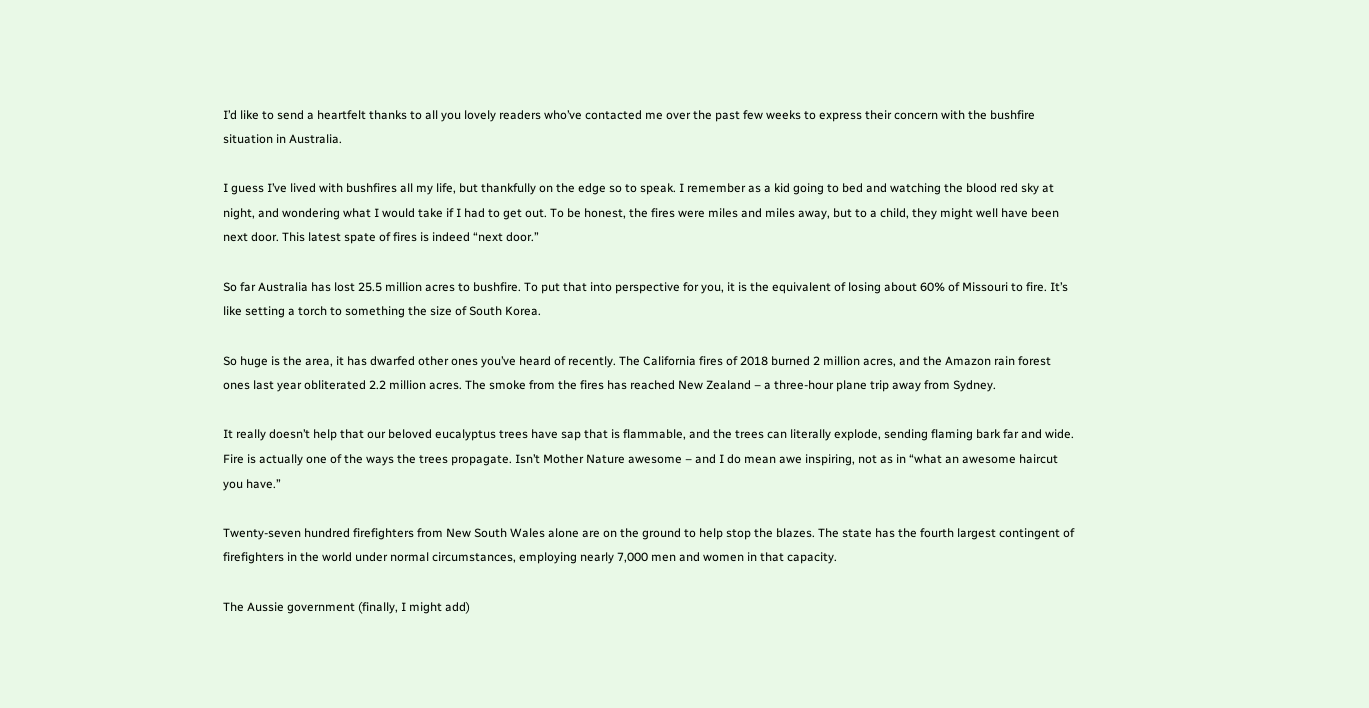I’d like to send a heartfelt thanks to all you lovely readers who’ve contacted me over the past few weeks to express their concern with the bushfire situation in Australia.

I guess I’ve lived with bushfires all my life, but thankfully on the edge so to speak. I remember as a kid going to bed and watching the blood red sky at night, and wondering what I would take if I had to get out. To be honest, the fires were miles and miles away, but to a child, they might well have been next door. This latest spate of fires is indeed “next door.”

So far Australia has lost 25.5 million acres to bushfire. To put that into perspective for you, it is the equivalent of losing about 60% of Missouri to fire. It’s like setting a torch to something the size of South Korea.

So huge is the area, it has dwarfed other ones you’ve heard of recently. The California fires of 2018 burned 2 million acres, and the Amazon rain forest ones last year obliterated 2.2 million acres. The smoke from the fires has reached New Zealand – a three-hour plane trip away from Sydney.

It really doesn’t help that our beloved eucalyptus trees have sap that is flammable, and the trees can literally explode, sending flaming bark far and wide. Fire is actually one of the ways the trees propagate. Isn’t Mother Nature awesome – and I do mean awe inspiring, not as in “what an awesome haircut you have.”

Twenty-seven hundred firefighters from New South Wales alone are on the ground to help stop the blazes. The state has the fourth largest contingent of firefighters in the world under normal circumstances, employing nearly 7,000 men and women in that capacity.

The Aussie government (finally, I might add)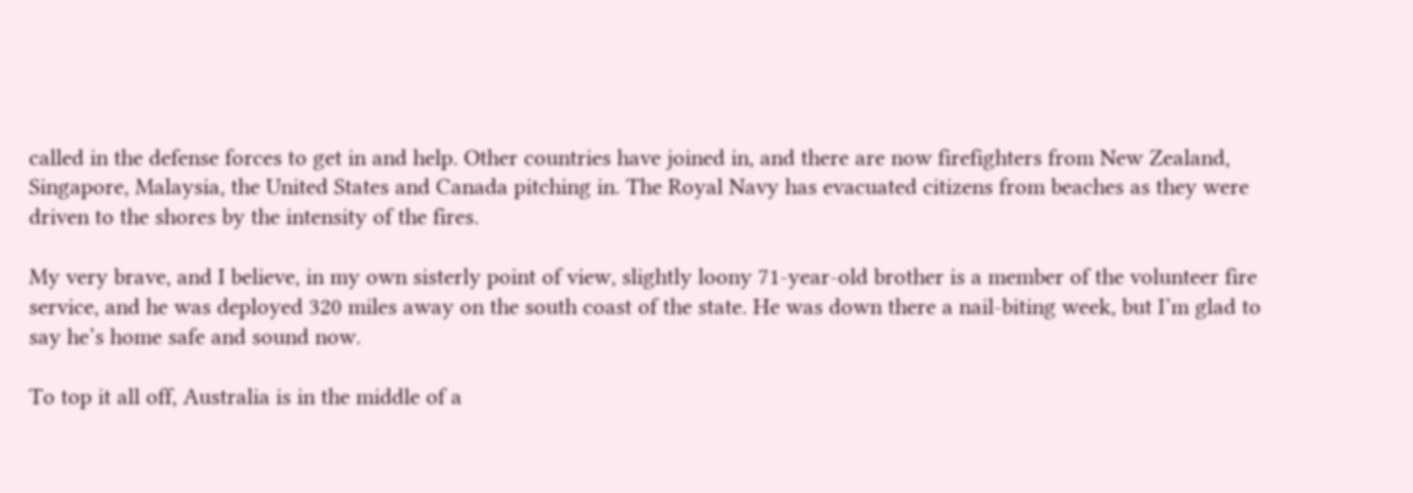called in the defense forces to get in and help. Other countries have joined in, and there are now firefighters from New Zealand, Singapore, Malaysia, the United States and Canada pitching in. The Royal Navy has evacuated citizens from beaches as they were driven to the shores by the intensity of the fires.

My very brave, and I believe, in my own sisterly point of view, slightly loony 71-year-old brother is a member of the volunteer fire service, and he was deployed 320 miles away on the south coast of the state. He was down there a nail-biting week, but I’m glad to say he’s home safe and sound now.

To top it all off, Australia is in the middle of a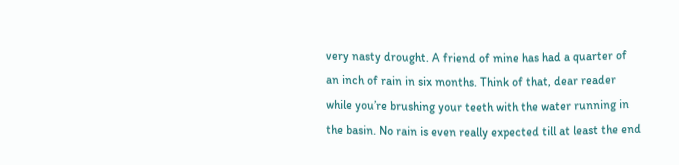very nasty drought. A friend of mine has had a quarter of an inch of rain in six months. Think of that, dear reader while you’re brushing your teeth with the water running in the basin. No rain is even really expected till at least the end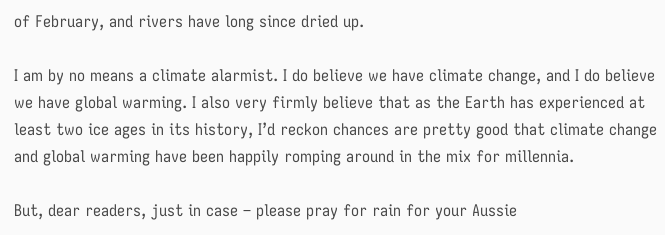of February, and rivers have long since dried up.

I am by no means a climate alarmist. I do believe we have climate change, and I do believe we have global warming. I also very firmly believe that as the Earth has experienced at least two ice ages in its history, I’d reckon chances are pretty good that climate change and global warming have been happily romping around in the mix for millennia.

But, dear readers, just in case – please pray for rain for your Aussie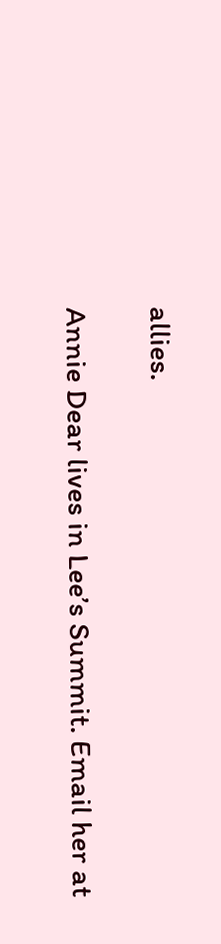allies.

Annie Dear lives in Lee’s Summit. Email her at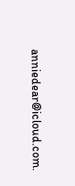anniedear@icloud.com.